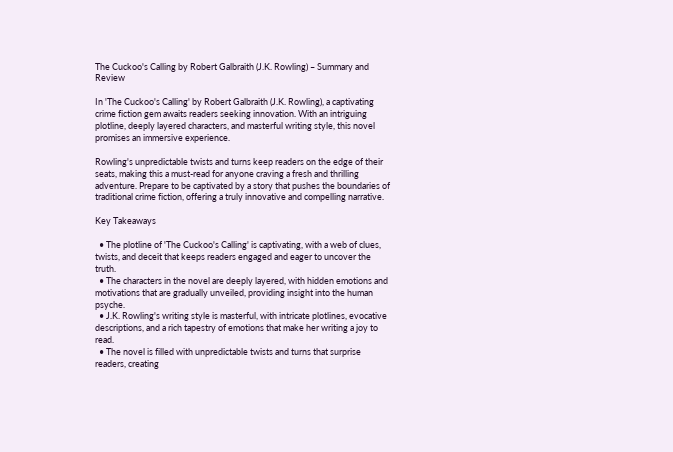The Cuckoo's Calling by Robert Galbraith (J.K. Rowling) – Summary and Review

In 'The Cuckoo's Calling' by Robert Galbraith (J.K. Rowling), a captivating crime fiction gem awaits readers seeking innovation. With an intriguing plotline, deeply layered characters, and masterful writing style, this novel promises an immersive experience.

Rowling's unpredictable twists and turns keep readers on the edge of their seats, making this a must-read for anyone craving a fresh and thrilling adventure. Prepare to be captivated by a story that pushes the boundaries of traditional crime fiction, offering a truly innovative and compelling narrative.

Key Takeaways

  • The plotline of 'The Cuckoo's Calling' is captivating, with a web of clues, twists, and deceit that keeps readers engaged and eager to uncover the truth.
  • The characters in the novel are deeply layered, with hidden emotions and motivations that are gradually unveiled, providing insight into the human psyche.
  • J.K. Rowling's writing style is masterful, with intricate plotlines, evocative descriptions, and a rich tapestry of emotions that make her writing a joy to read.
  • The novel is filled with unpredictable twists and turns that surprise readers, creating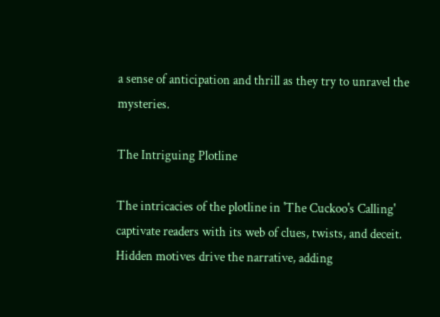a sense of anticipation and thrill as they try to unravel the mysteries.

The Intriguing Plotline

The intricacies of the plotline in 'The Cuckoo's Calling' captivate readers with its web of clues, twists, and deceit. Hidden motives drive the narrative, adding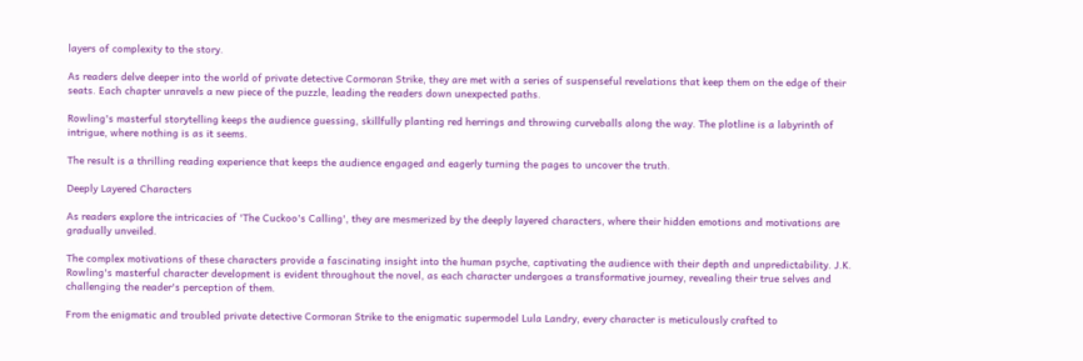layers of complexity to the story.

As readers delve deeper into the world of private detective Cormoran Strike, they are met with a series of suspenseful revelations that keep them on the edge of their seats. Each chapter unravels a new piece of the puzzle, leading the readers down unexpected paths.

Rowling's masterful storytelling keeps the audience guessing, skillfully planting red herrings and throwing curveballs along the way. The plotline is a labyrinth of intrigue, where nothing is as it seems.

The result is a thrilling reading experience that keeps the audience engaged and eagerly turning the pages to uncover the truth.

Deeply Layered Characters

As readers explore the intricacies of 'The Cuckoo's Calling', they are mesmerized by the deeply layered characters, where their hidden emotions and motivations are gradually unveiled.

The complex motivations of these characters provide a fascinating insight into the human psyche, captivating the audience with their depth and unpredictability. J.K. Rowling's masterful character development is evident throughout the novel, as each character undergoes a transformative journey, revealing their true selves and challenging the reader's perception of them.

From the enigmatic and troubled private detective Cormoran Strike to the enigmatic supermodel Lula Landry, every character is meticulously crafted to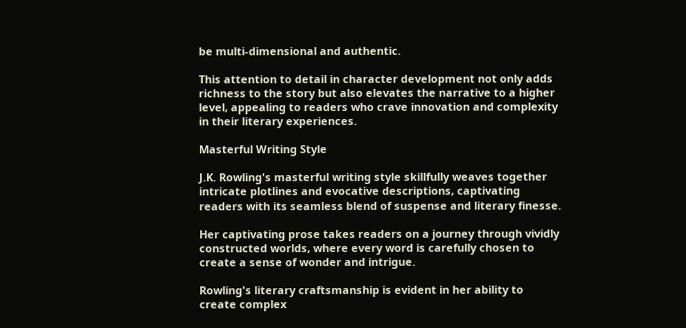be multi-dimensional and authentic.

This attention to detail in character development not only adds richness to the story but also elevates the narrative to a higher level, appealing to readers who crave innovation and complexity in their literary experiences.

Masterful Writing Style

J.K. Rowling's masterful writing style skillfully weaves together intricate plotlines and evocative descriptions, captivating readers with its seamless blend of suspense and literary finesse.

Her captivating prose takes readers on a journey through vividly constructed worlds, where every word is carefully chosen to create a sense of wonder and intrigue.

Rowling's literary craftsmanship is evident in her ability to create complex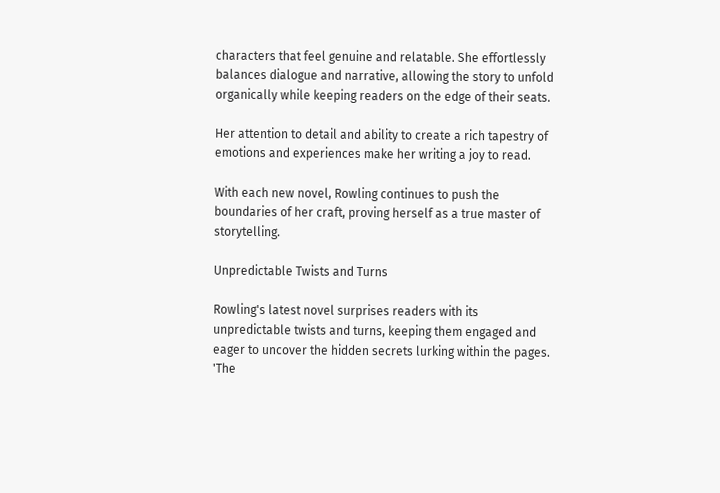characters that feel genuine and relatable. She effortlessly balances dialogue and narrative, allowing the story to unfold organically while keeping readers on the edge of their seats.

Her attention to detail and ability to create a rich tapestry of emotions and experiences make her writing a joy to read.

With each new novel, Rowling continues to push the boundaries of her craft, proving herself as a true master of storytelling.

Unpredictable Twists and Turns

Rowling's latest novel surprises readers with its unpredictable twists and turns, keeping them engaged and eager to uncover the hidden secrets lurking within the pages. 'The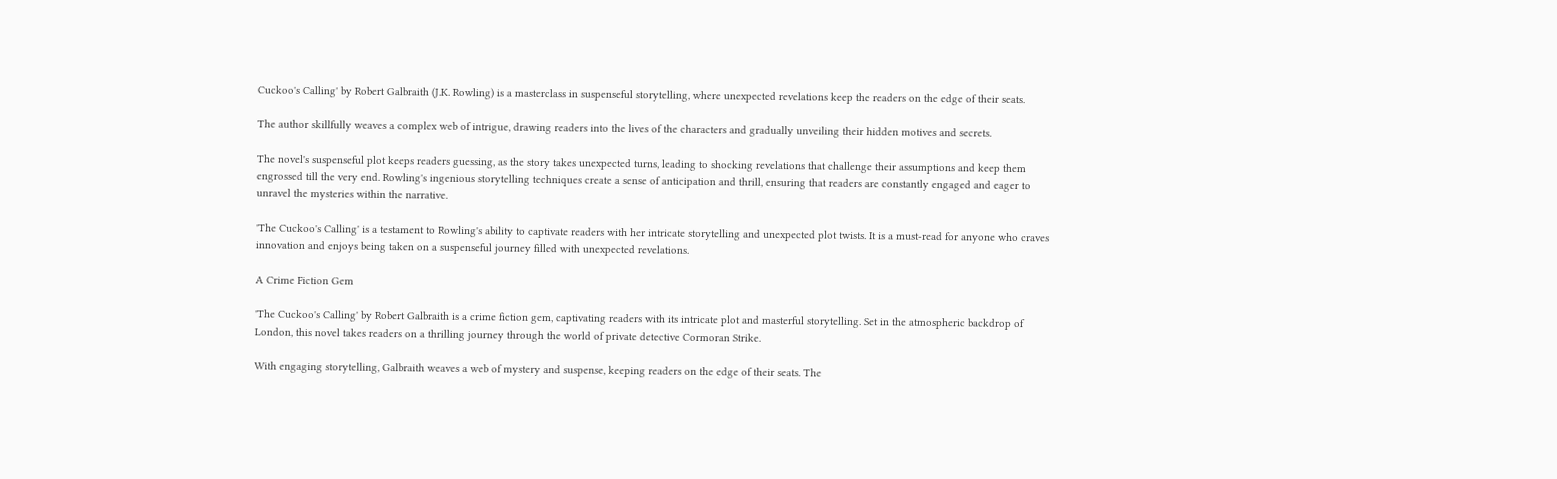Cuckoo's Calling' by Robert Galbraith (J.K. Rowling) is a masterclass in suspenseful storytelling, where unexpected revelations keep the readers on the edge of their seats.

The author skillfully weaves a complex web of intrigue, drawing readers into the lives of the characters and gradually unveiling their hidden motives and secrets.

The novel's suspenseful plot keeps readers guessing, as the story takes unexpected turns, leading to shocking revelations that challenge their assumptions and keep them engrossed till the very end. Rowling's ingenious storytelling techniques create a sense of anticipation and thrill, ensuring that readers are constantly engaged and eager to unravel the mysteries within the narrative.

'The Cuckoo's Calling' is a testament to Rowling's ability to captivate readers with her intricate storytelling and unexpected plot twists. It is a must-read for anyone who craves innovation and enjoys being taken on a suspenseful journey filled with unexpected revelations.

A Crime Fiction Gem

'The Cuckoo's Calling' by Robert Galbraith is a crime fiction gem, captivating readers with its intricate plot and masterful storytelling. Set in the atmospheric backdrop of London, this novel takes readers on a thrilling journey through the world of private detective Cormoran Strike.

With engaging storytelling, Galbraith weaves a web of mystery and suspense, keeping readers on the edge of their seats. The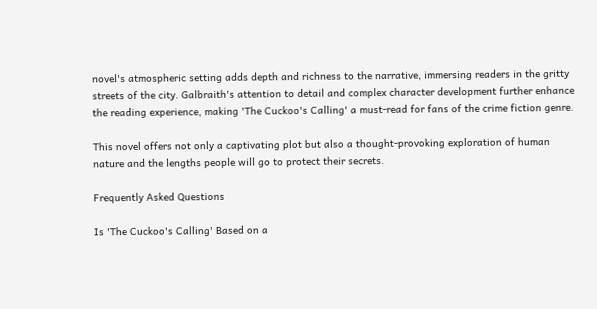novel's atmospheric setting adds depth and richness to the narrative, immersing readers in the gritty streets of the city. Galbraith's attention to detail and complex character development further enhance the reading experience, making 'The Cuckoo's Calling' a must-read for fans of the crime fiction genre.

This novel offers not only a captivating plot but also a thought-provoking exploration of human nature and the lengths people will go to protect their secrets.

Frequently Asked Questions

Is 'The Cuckoo's Calling' Based on a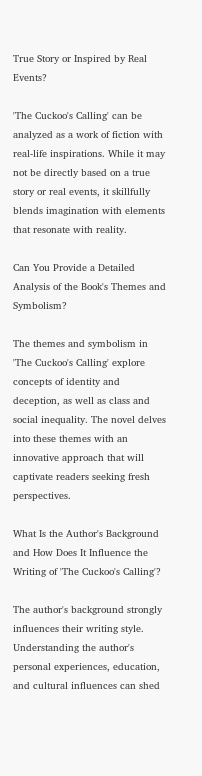True Story or Inspired by Real Events?

'The Cuckoo's Calling' can be analyzed as a work of fiction with real-life inspirations. While it may not be directly based on a true story or real events, it skillfully blends imagination with elements that resonate with reality.

Can You Provide a Detailed Analysis of the Book's Themes and Symbolism?

The themes and symbolism in 'The Cuckoo's Calling' explore concepts of identity and deception, as well as class and social inequality. The novel delves into these themes with an innovative approach that will captivate readers seeking fresh perspectives.

What Is the Author's Background and How Does It Influence the Writing of 'The Cuckoo's Calling'?

The author's background strongly influences their writing style. Understanding the author's personal experiences, education, and cultural influences can shed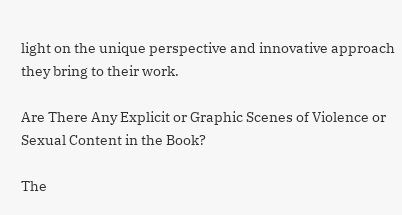light on the unique perspective and innovative approach they bring to their work.

Are There Any Explicit or Graphic Scenes of Violence or Sexual Content in the Book?

The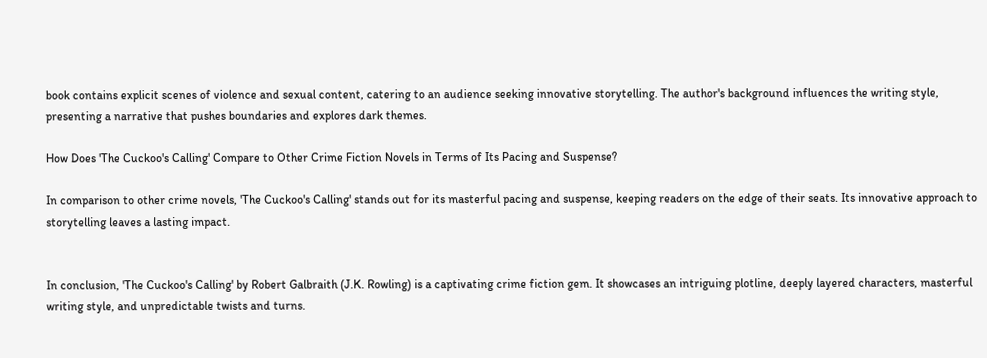book contains explicit scenes of violence and sexual content, catering to an audience seeking innovative storytelling. The author's background influences the writing style, presenting a narrative that pushes boundaries and explores dark themes.

How Does 'The Cuckoo's Calling' Compare to Other Crime Fiction Novels in Terms of Its Pacing and Suspense?

In comparison to other crime novels, 'The Cuckoo's Calling' stands out for its masterful pacing and suspense, keeping readers on the edge of their seats. Its innovative approach to storytelling leaves a lasting impact.


In conclusion, 'The Cuckoo's Calling' by Robert Galbraith (J.K. Rowling) is a captivating crime fiction gem. It showcases an intriguing plotline, deeply layered characters, masterful writing style, and unpredictable twists and turns.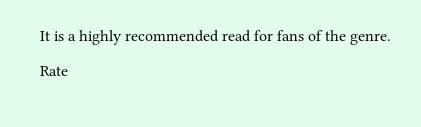It is a highly recommended read for fans of the genre.

Rate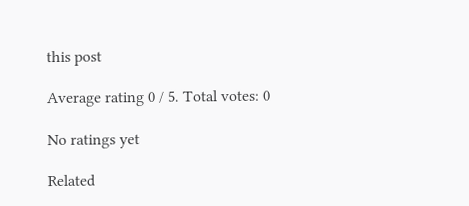this post

Average rating 0 / 5. Total votes: 0

No ratings yet

Related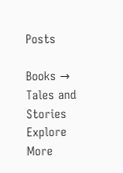Posts

Books → Tales and Stories
Explore More